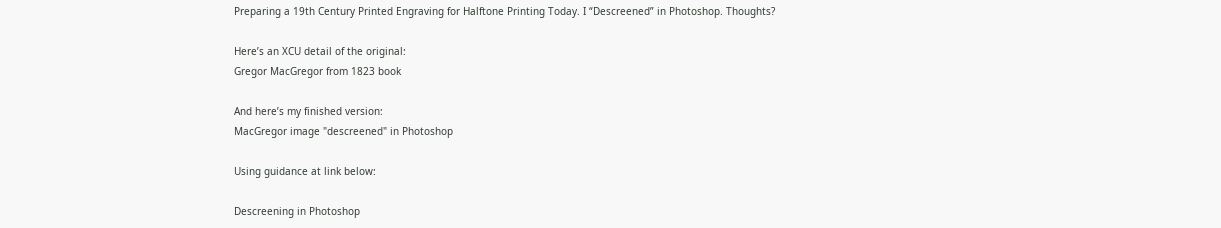Preparing a 19th Century Printed Engraving for Halftone Printing Today. I “Descreened” in Photoshop. Thoughts?

Here’s an XCU detail of the original:
Gregor MacGregor from 1823 book

And here’s my finished version:
MacGregor image "descreened" in Photoshop

Using guidance at link below:

Descreening in Photoshop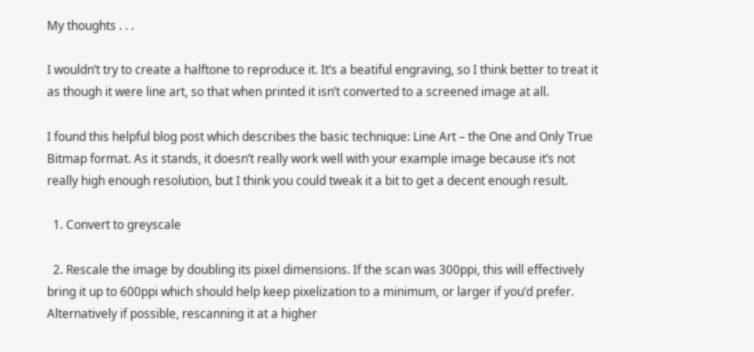My thoughts . . .

I wouldn’t try to create a halftone to reproduce it. It’s a beatiful engraving, so I think better to treat it as though it were line art, so that when printed it isn’t converted to a screened image at all.

I found this helpful blog post which describes the basic technique: Line Art – the One and Only True Bitmap format. As it stands, it doesn’t really work well with your example image because it’s not really high enough resolution, but I think you could tweak it a bit to get a decent enough result.

  1. Convert to greyscale

  2. Rescale the image by doubling its pixel dimensions. If the scan was 300ppi, this will effectively bring it up to 600ppi which should help keep pixelization to a minimum, or larger if you’d prefer. Alternatively if possible, rescanning it at a higher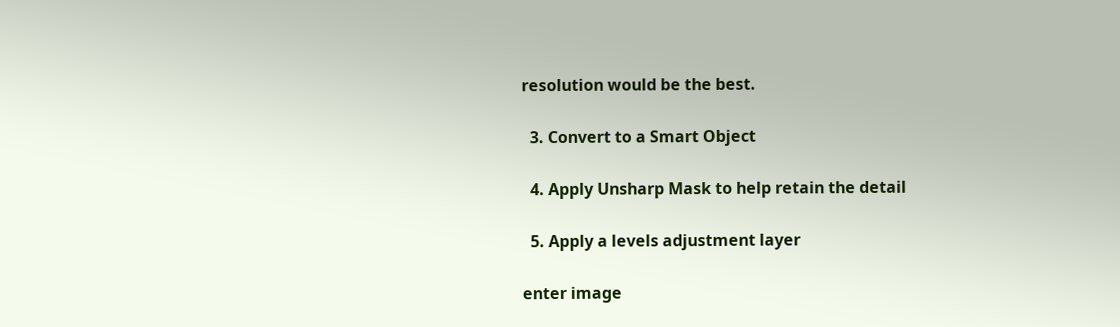resolution would be the best.

  3. Convert to a Smart Object

  4. Apply Unsharp Mask to help retain the detail

  5. Apply a levels adjustment layer

enter image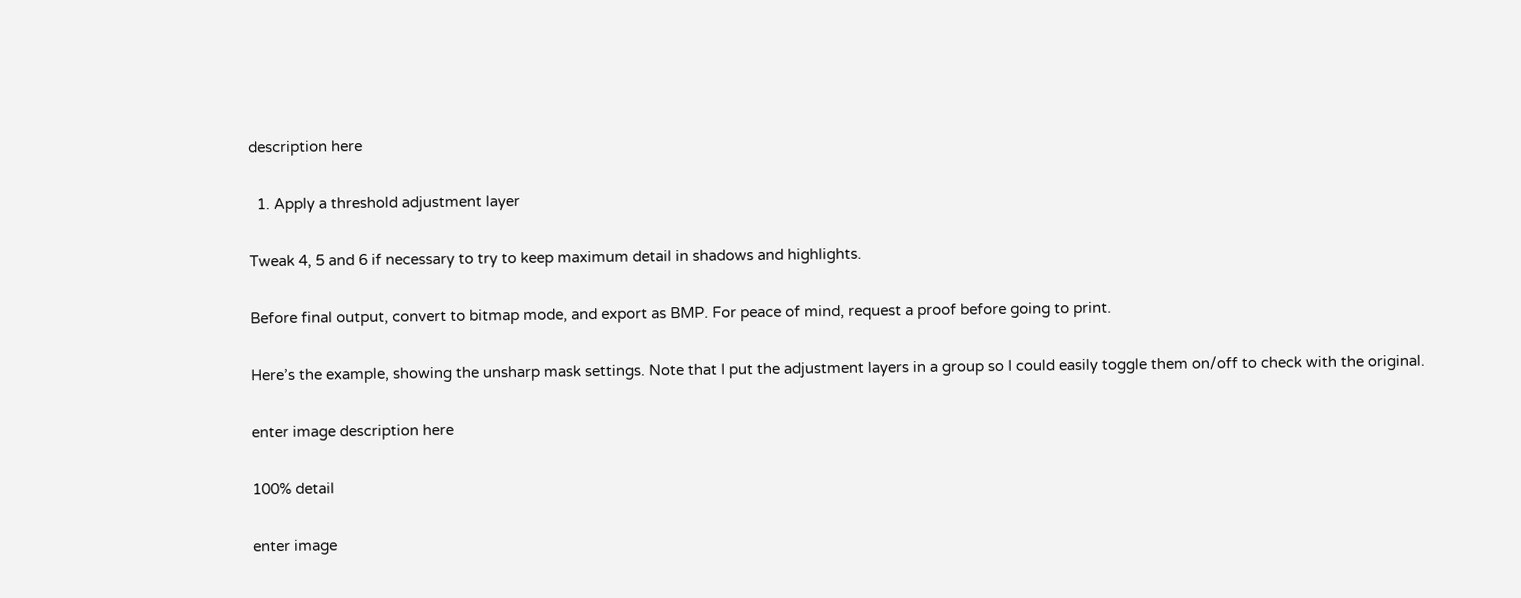description here

  1. Apply a threshold adjustment layer

Tweak 4, 5 and 6 if necessary to try to keep maximum detail in shadows and highlights.

Before final output, convert to bitmap mode, and export as BMP. For peace of mind, request a proof before going to print.

Here’s the example, showing the unsharp mask settings. Note that I put the adjustment layers in a group so I could easily toggle them on/off to check with the original.

enter image description here

100% detail

enter image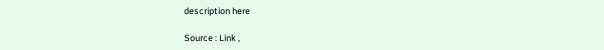description here

Source : Link ,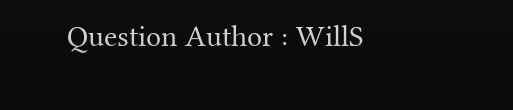Question Author : WillS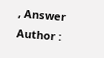, Answer Author :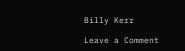Billy Kerr

Leave a Comment